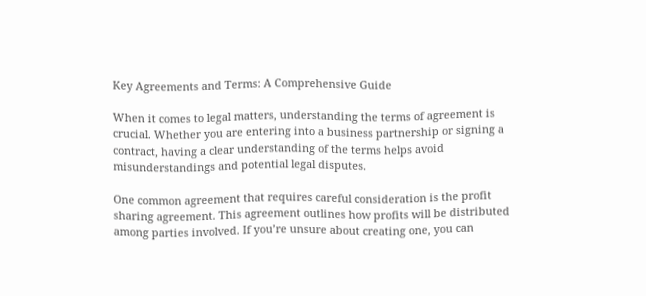Key Agreements and Terms: A Comprehensive Guide

When it comes to legal matters, understanding the terms of agreement is crucial. Whether you are entering into a business partnership or signing a contract, having a clear understanding of the terms helps avoid misunderstandings and potential legal disputes.

One common agreement that requires careful consideration is the profit sharing agreement. This agreement outlines how profits will be distributed among parties involved. If you’re unsure about creating one, you can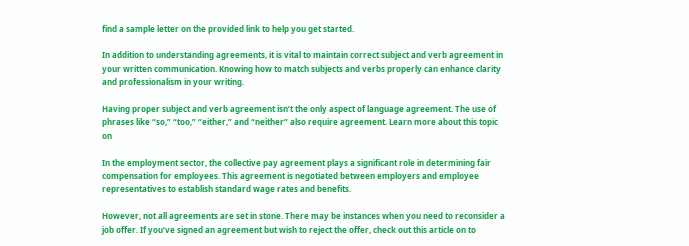find a sample letter on the provided link to help you get started.

In addition to understanding agreements, it is vital to maintain correct subject and verb agreement in your written communication. Knowing how to match subjects and verbs properly can enhance clarity and professionalism in your writing.

Having proper subject and verb agreement isn’t the only aspect of language agreement. The use of phrases like “so,” “too,” “either,” and “neither” also require agreement. Learn more about this topic on

In the employment sector, the collective pay agreement plays a significant role in determining fair compensation for employees. This agreement is negotiated between employers and employee representatives to establish standard wage rates and benefits.

However, not all agreements are set in stone. There may be instances when you need to reconsider a job offer. If you’ve signed an agreement but wish to reject the offer, check out this article on to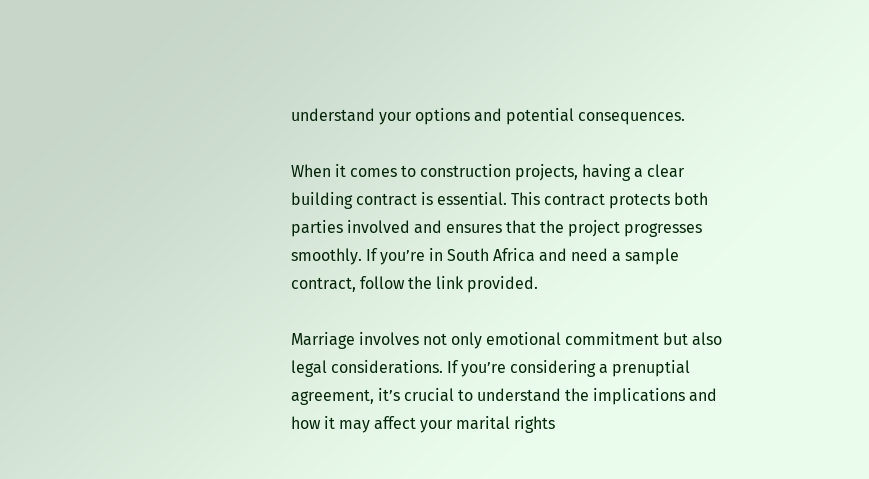understand your options and potential consequences.

When it comes to construction projects, having a clear building contract is essential. This contract protects both parties involved and ensures that the project progresses smoothly. If you’re in South Africa and need a sample contract, follow the link provided.

Marriage involves not only emotional commitment but also legal considerations. If you’re considering a prenuptial agreement, it’s crucial to understand the implications and how it may affect your marital rights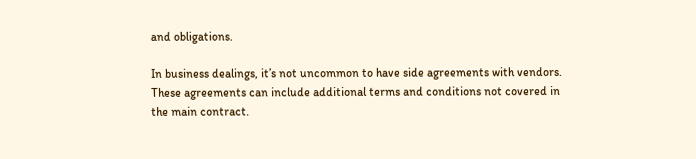and obligations.

In business dealings, it’s not uncommon to have side agreements with vendors. These agreements can include additional terms and conditions not covered in the main contract.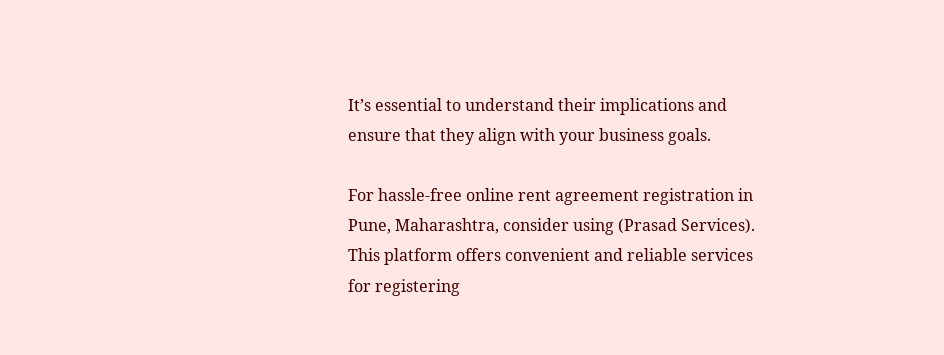It’s essential to understand their implications and ensure that they align with your business goals.

For hassle-free online rent agreement registration in Pune, Maharashtra, consider using (Prasad Services). This platform offers convenient and reliable services for registering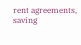rent agreements, saving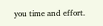you time and effort.